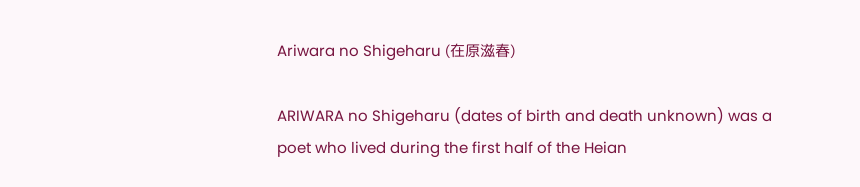Ariwara no Shigeharu (在原滋春)

ARIWARA no Shigeharu (dates of birth and death unknown) was a poet who lived during the first half of the Heian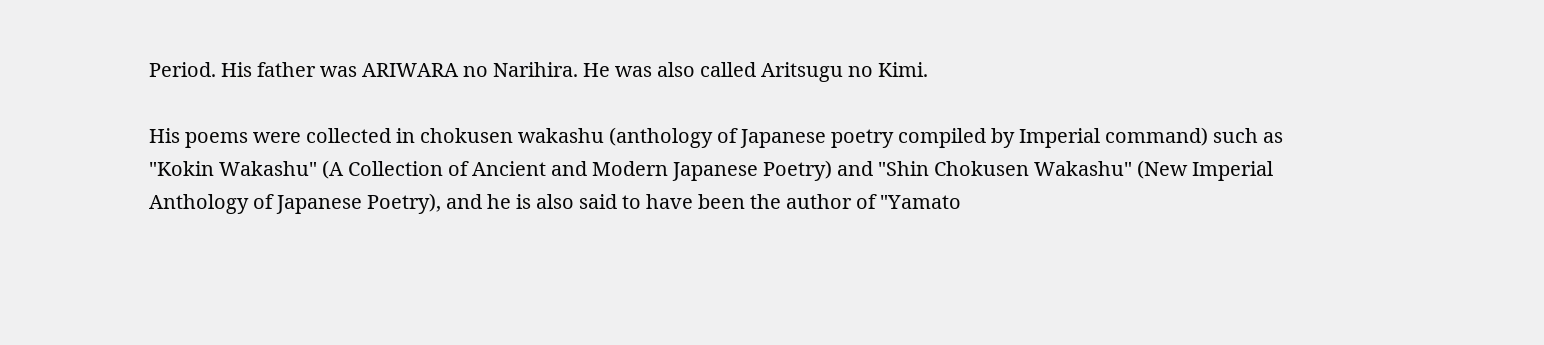Period. His father was ARIWARA no Narihira. He was also called Aritsugu no Kimi.

His poems were collected in chokusen wakashu (anthology of Japanese poetry compiled by Imperial command) such as "Kokin Wakashu" (A Collection of Ancient and Modern Japanese Poetry) and "Shin Chokusen Wakashu" (New Imperial Anthology of Japanese Poetry), and he is also said to have been the author of "Yamato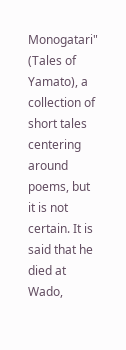Monogatari" (Tales of Yamato), a collection of short tales centering around poems, but it is not certain. It is said that he died at Wado,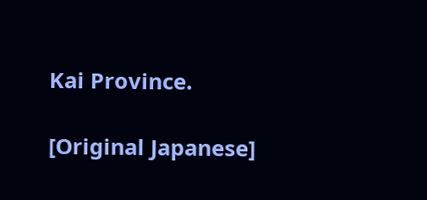Kai Province.

[Original Japanese]